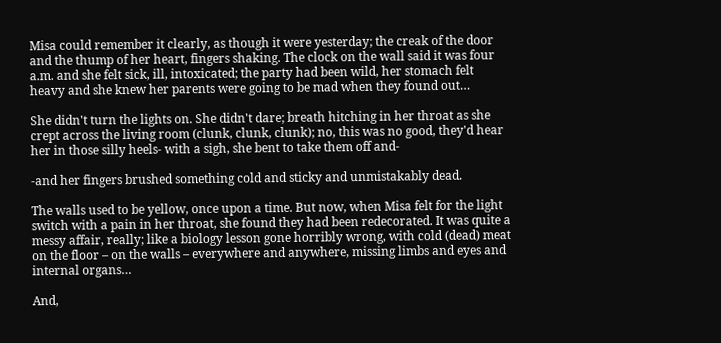Misa could remember it clearly, as though it were yesterday; the creak of the door and the thump of her heart, fingers shaking. The clock on the wall said it was four a.m. and she felt sick, ill, intoxicated; the party had been wild, her stomach felt heavy and she knew her parents were going to be mad when they found out…

She didn't turn the lights on. She didn't dare; breath hitching in her throat as she crept across the living room (clunk, clunk, clunk); no, this was no good, they'd hear her in those silly heels- with a sigh, she bent to take them off and-

-and her fingers brushed something cold and sticky and unmistakably dead.

The walls used to be yellow, once upon a time. But now, when Misa felt for the light switch with a pain in her throat, she found they had been redecorated. It was quite a messy affair, really; like a biology lesson gone horribly wrong, with cold (dead) meat on the floor – on the walls – everywhere and anywhere, missing limbs and eyes and internal organs…

And,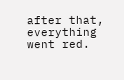after that, everything went red.